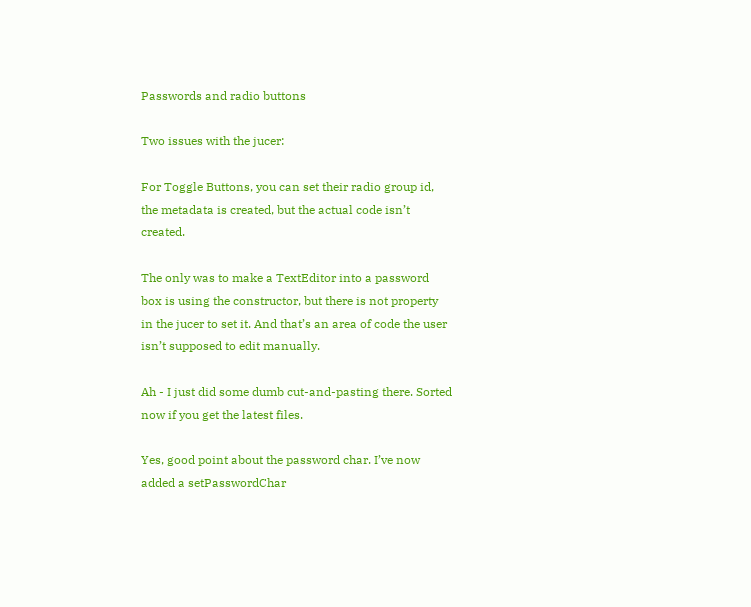Passwords and radio buttons

Two issues with the jucer:

For Toggle Buttons, you can set their radio group id, the metadata is created, but the actual code isn’t created.

The only was to make a TextEditor into a password box is using the constructor, but there is not property in the jucer to set it. And that’s an area of code the user isn’t supposed to edit manually.

Ah - I just did some dumb cut-and-pasting there. Sorted now if you get the latest files.

Yes, good point about the password char. I’ve now added a setPasswordChar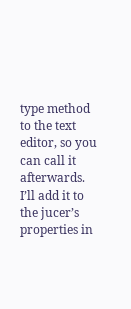type method to the text editor, so you can call it afterwards. I’ll add it to the jucer’s properties in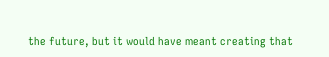the future, but it would have meant creating that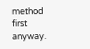method first anyway.